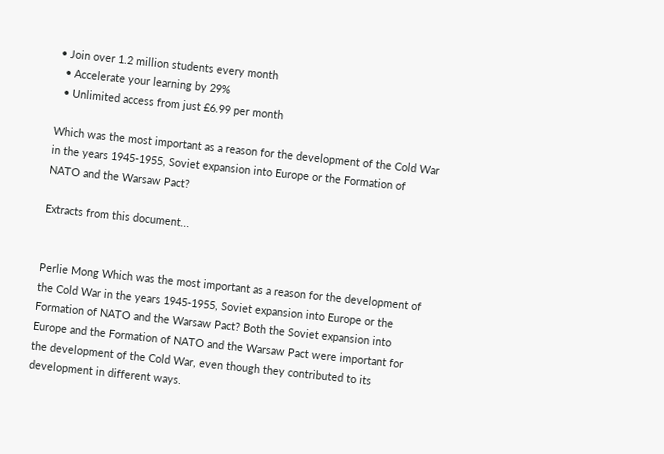• Join over 1.2 million students every month
  • Accelerate your learning by 29%
  • Unlimited access from just £6.99 per month

Which was the most important as a reason for the development of the Cold War in the years 1945-1955, Soviet expansion into Europe or the Formation of NATO and the Warsaw Pact?

Extracts from this document...


Perlie Mong Which was the most important as a reason for the development of the Cold War in the years 1945-1955, Soviet expansion into Europe or the Formation of NATO and the Warsaw Pact? Both the Soviet expansion into Europe and the Formation of NATO and the Warsaw Pact were important for the development of the Cold War, even though they contributed to its development in different ways.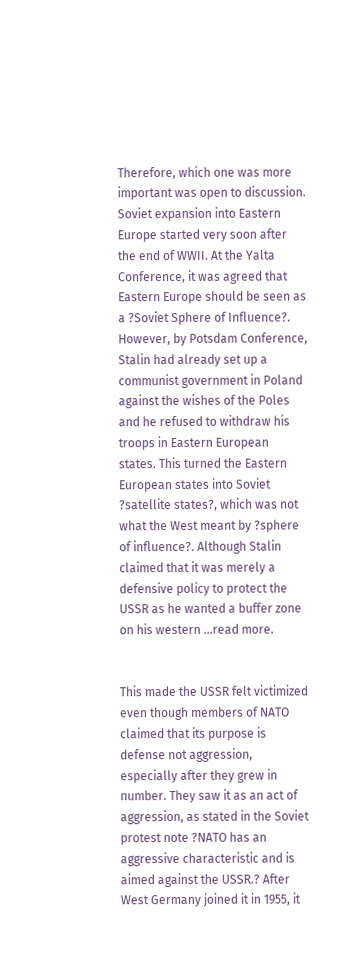Therefore, which one was more important was open to discussion. Soviet expansion into Eastern Europe started very soon after the end of WWII. At the Yalta Conference, it was agreed that Eastern Europe should be seen as a ?Soviet Sphere of Influence?. However, by Potsdam Conference, Stalin had already set up a communist government in Poland against the wishes of the Poles and he refused to withdraw his troops in Eastern European states. This turned the Eastern European states into Soviet ?satellite states?, which was not what the West meant by ?sphere of influence?. Although Stalin claimed that it was merely a defensive policy to protect the USSR as he wanted a buffer zone on his western ...read more.


This made the USSR felt victimized even though members of NATO claimed that its purpose is defense not aggression, especially after they grew in number. They saw it as an act of aggression, as stated in the Soviet protest note ?NATO has an aggressive characteristic and is aimed against the USSR.? After West Germany joined it in 1955, it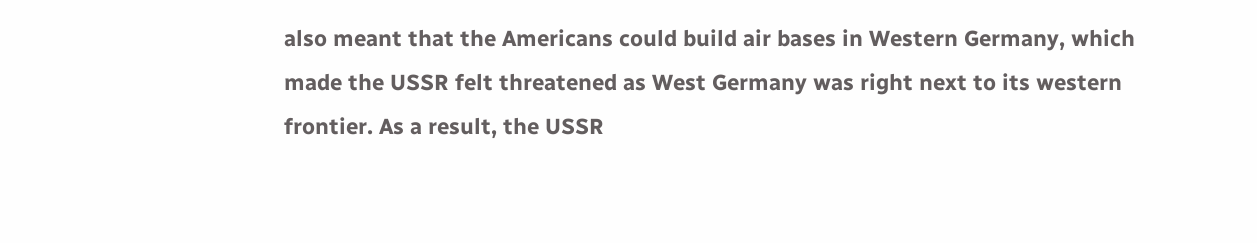also meant that the Americans could build air bases in Western Germany, which made the USSR felt threatened as West Germany was right next to its western frontier. As a result, the USSR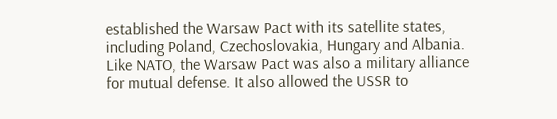established the Warsaw Pact with its satellite states, including Poland, Czechoslovakia, Hungary and Albania. Like NATO, the Warsaw Pact was also a military alliance for mutual defense. It also allowed the USSR to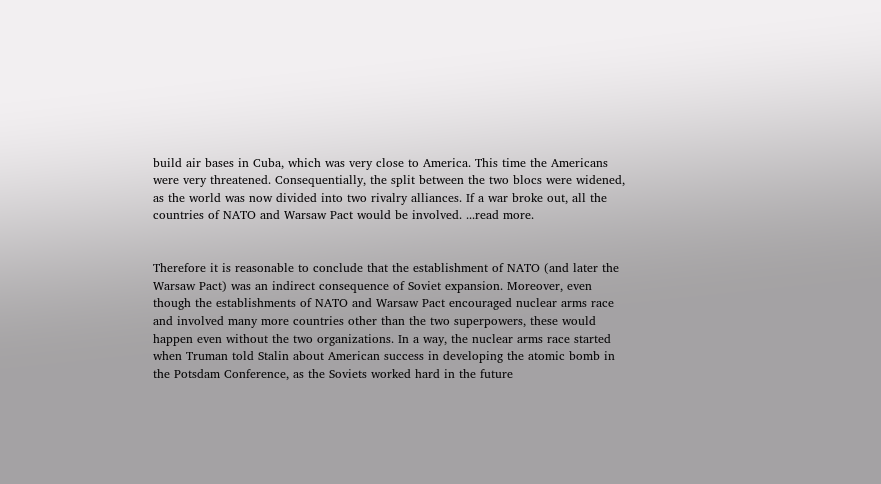build air bases in Cuba, which was very close to America. This time the Americans were very threatened. Consequentially, the split between the two blocs were widened, as the world was now divided into two rivalry alliances. If a war broke out, all the countries of NATO and Warsaw Pact would be involved. ...read more.


Therefore it is reasonable to conclude that the establishment of NATO (and later the Warsaw Pact) was an indirect consequence of Soviet expansion. Moreover, even though the establishments of NATO and Warsaw Pact encouraged nuclear arms race and involved many more countries other than the two superpowers, these would happen even without the two organizations. In a way, the nuclear arms race started when Truman told Stalin about American success in developing the atomic bomb in the Potsdam Conference, as the Soviets worked hard in the future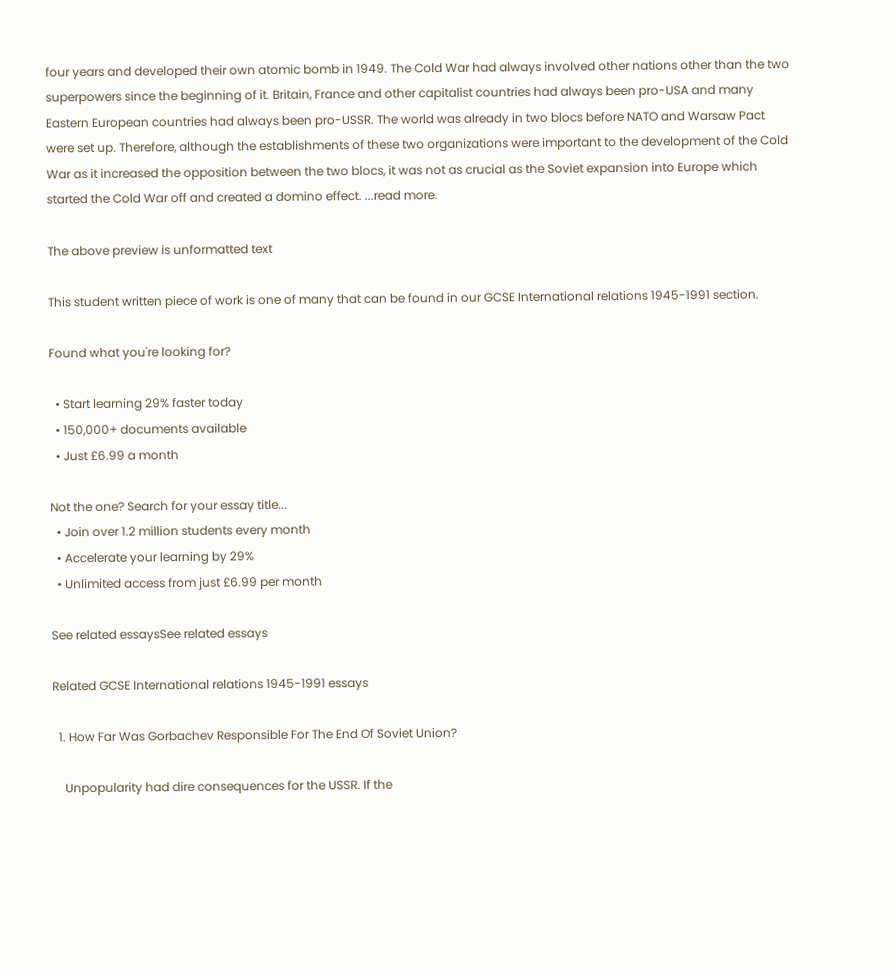four years and developed their own atomic bomb in 1949. The Cold War had always involved other nations other than the two superpowers since the beginning of it. Britain, France and other capitalist countries had always been pro-USA and many Eastern European countries had always been pro-USSR. The world was already in two blocs before NATO and Warsaw Pact were set up. Therefore, although the establishments of these two organizations were important to the development of the Cold War as it increased the opposition between the two blocs, it was not as crucial as the Soviet expansion into Europe which started the Cold War off and created a domino effect. ...read more.

The above preview is unformatted text

This student written piece of work is one of many that can be found in our GCSE International relations 1945-1991 section.

Found what you're looking for?

  • Start learning 29% faster today
  • 150,000+ documents available
  • Just £6.99 a month

Not the one? Search for your essay title...
  • Join over 1.2 million students every month
  • Accelerate your learning by 29%
  • Unlimited access from just £6.99 per month

See related essaysSee related essays

Related GCSE International relations 1945-1991 essays

  1. How Far Was Gorbachev Responsible For The End Of Soviet Union?

    Unpopularity had dire consequences for the USSR. If the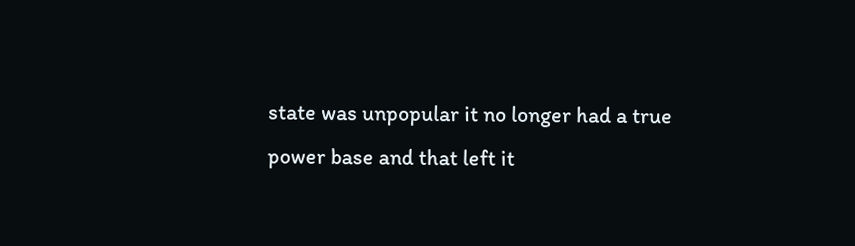state was unpopular it no longer had a true power base and that left it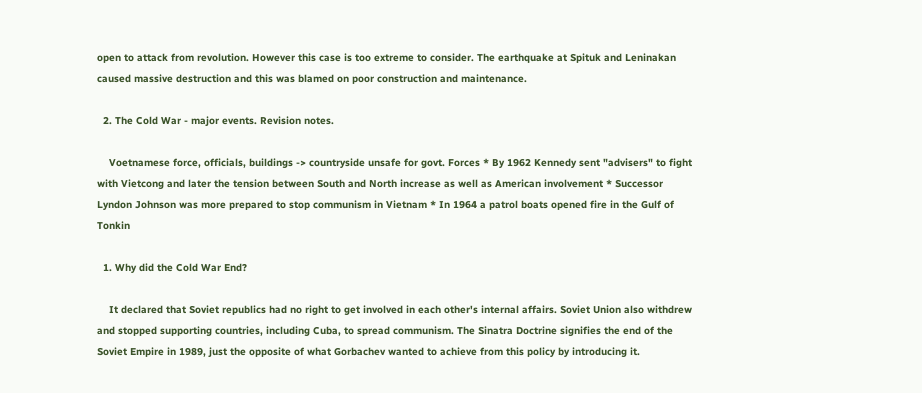open to attack from revolution. However this case is too extreme to consider. The earthquake at Spituk and Leninakan caused massive destruction and this was blamed on poor construction and maintenance.

  2. The Cold War - major events. Revision notes.

    Voetnamese force, officials, buildings -> countryside unsafe for govt. Forces * By 1962 Kennedy sent "advisers" to fight with Vietcong and later the tension between South and North increase as well as American involvement * Successor Lyndon Johnson was more prepared to stop communism in Vietnam * In 1964 a patrol boats opened fire in the Gulf of Tonkin

  1. Why did the Cold War End?

    It declared that Soviet republics had no right to get involved in each other's internal affairs. Soviet Union also withdrew and stopped supporting countries, including Cuba, to spread communism. The Sinatra Doctrine signifies the end of the Soviet Empire in 1989, just the opposite of what Gorbachev wanted to achieve from this policy by introducing it.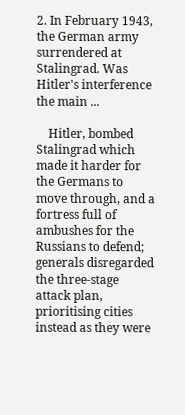2. In February 1943, the German army surrendered at Stalingrad. Was Hitler's interference the main ...

    Hitler, bombed Stalingrad which made it harder for the Germans to move through, and a fortress full of ambushes for the Russians to defend; generals disregarded the three-stage attack plan, prioritising cities instead as they were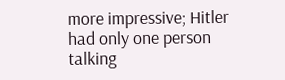more impressive; Hitler had only one person talking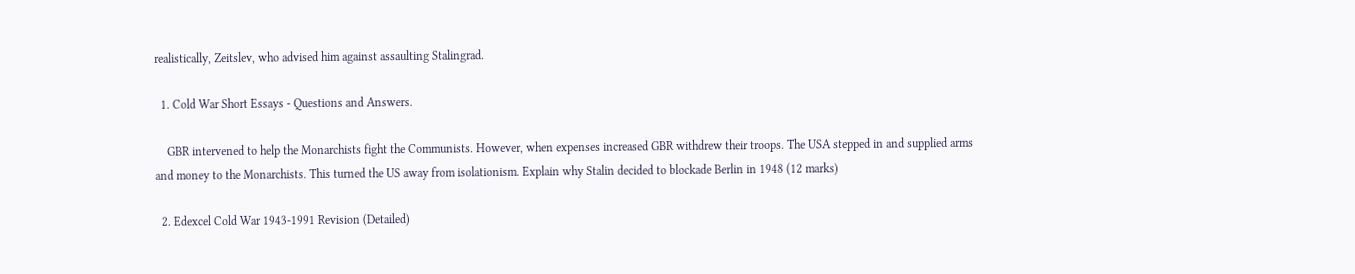realistically, Zeitslev, who advised him against assaulting Stalingrad.

  1. Cold War Short Essays - Questions and Answers.

    GBR intervened to help the Monarchists fight the Communists. However, when expenses increased GBR withdrew their troops. The USA stepped in and supplied arms and money to the Monarchists. This turned the US away from isolationism. Explain why Stalin decided to blockade Berlin in 1948 (12 marks)

  2. Edexcel Cold War 1943-1991 Revision (Detailed)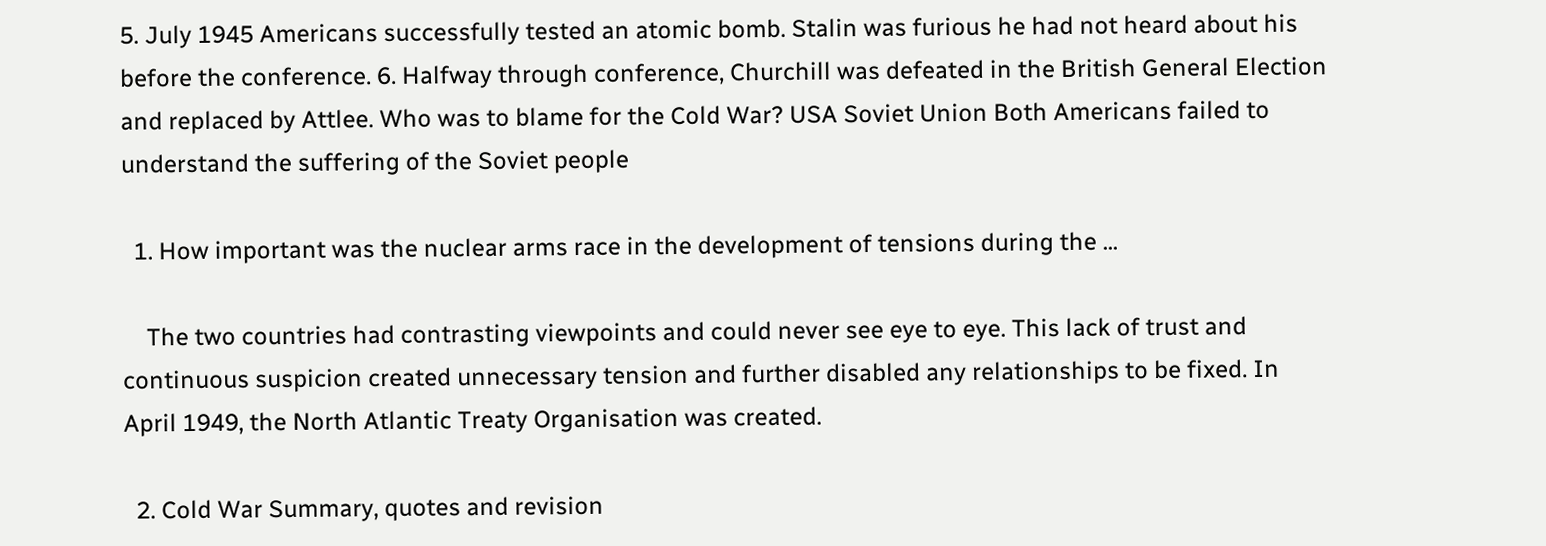5. July 1945 Americans successfully tested an atomic bomb. Stalin was furious he had not heard about his before the conference. 6. Halfway through conference, Churchill was defeated in the British General Election and replaced by Attlee. Who was to blame for the Cold War? USA Soviet Union Both Americans failed to understand the suffering of the Soviet people

  1. How important was the nuclear arms race in the development of tensions during the ...

    The two countries had contrasting viewpoints and could never see eye to eye. This lack of trust and continuous suspicion created unnecessary tension and further disabled any relationships to be fixed. In April 1949, the North Atlantic Treaty Organisation was created.

  2. Cold War Summary, quotes and revision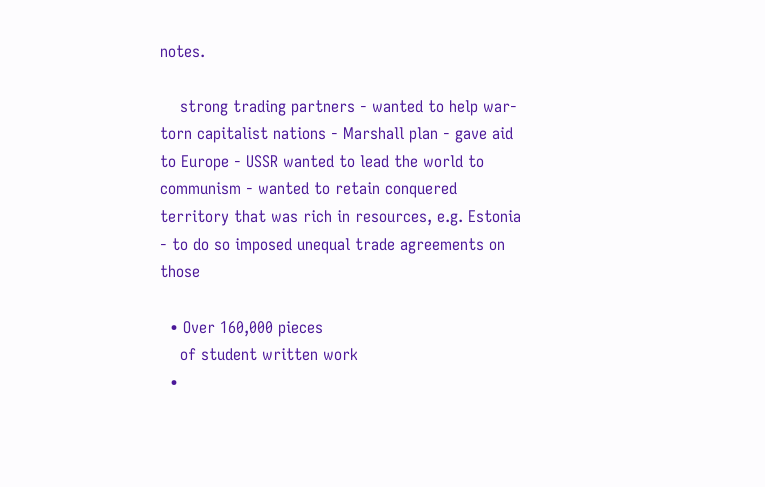notes.

    strong trading partners - wanted to help war-torn capitalist nations - Marshall plan - gave aid to Europe - USSR wanted to lead the world to communism - wanted to retain conquered territory that was rich in resources, e.g. Estonia - to do so imposed unequal trade agreements on those

  • Over 160,000 pieces
    of student written work
  •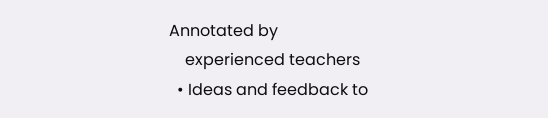Annotated by
    experienced teachers
  • Ideas and feedback to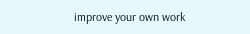improve your own work